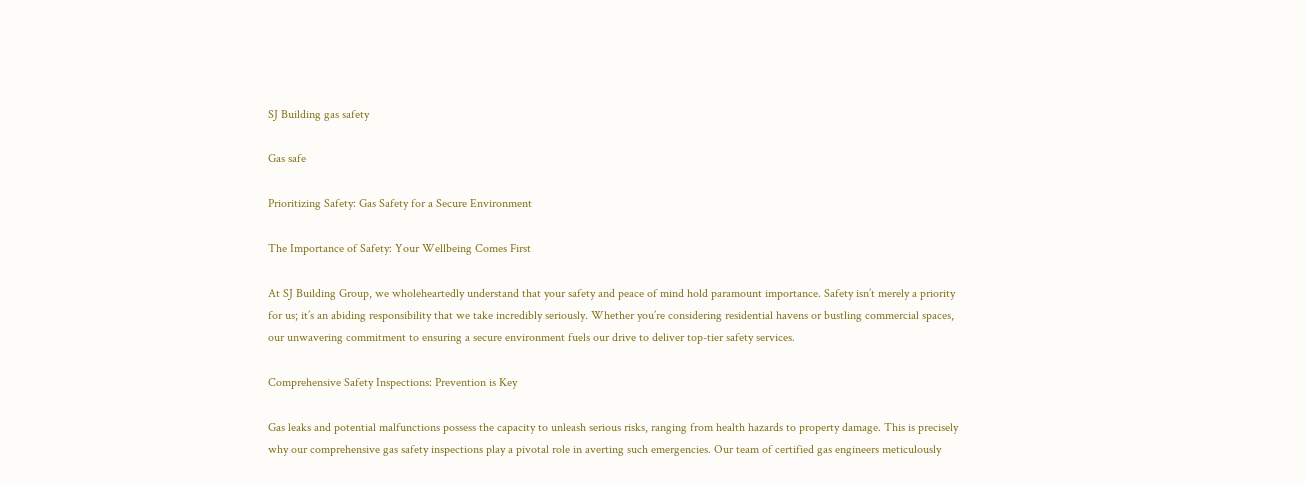SJ Building gas safety

Gas safe

Prioritizing Safety: Gas Safety for a Secure Environment

The Importance of Safety: Your Wellbeing Comes First

At SJ Building Group, we wholeheartedly understand that your safety and peace of mind hold paramount importance. Safety isn’t merely a priority for us; it’s an abiding responsibility that we take incredibly seriously. Whether you’re considering residential havens or bustling commercial spaces, our unwavering commitment to ensuring a secure environment fuels our drive to deliver top-tier safety services.

Comprehensive Safety Inspections: Prevention is Key

Gas leaks and potential malfunctions possess the capacity to unleash serious risks, ranging from health hazards to property damage. This is precisely why our comprehensive gas safety inspections play a pivotal role in averting such emergencies. Our team of certified gas engineers meticulously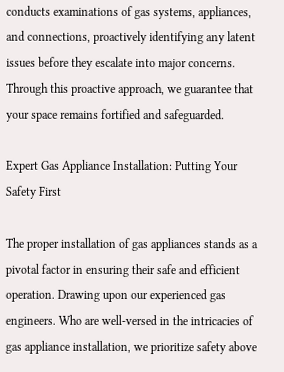conducts examinations of gas systems, appliances, and connections, proactively identifying any latent issues before they escalate into major concerns. Through this proactive approach, we guarantee that your space remains fortified and safeguarded.

Expert Gas Appliance Installation: Putting Your Safety First

The proper installation of gas appliances stands as a pivotal factor in ensuring their safe and efficient operation. Drawing upon our experienced gas engineers. Who are well-versed in the intricacies of gas appliance installation, we prioritize safety above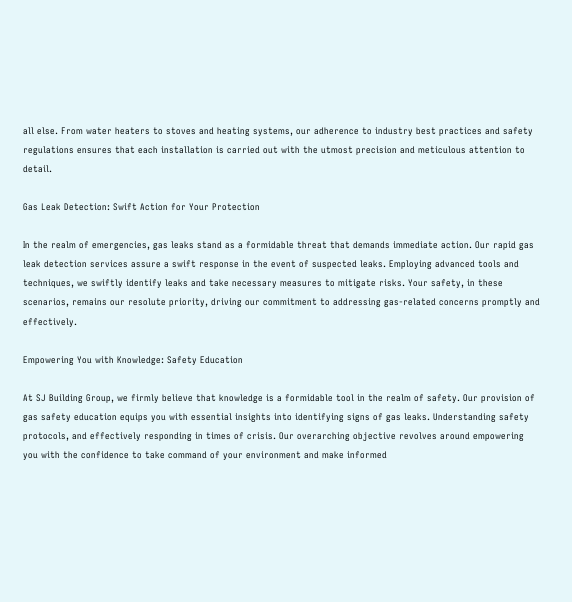all else. From water heaters to stoves and heating systems, our adherence to industry best practices and safety regulations ensures that each installation is carried out with the utmost precision and meticulous attention to detail.

Gas Leak Detection: Swift Action for Your Protection

In the realm of emergencies, gas leaks stand as a formidable threat that demands immediate action. Our rapid gas leak detection services assure a swift response in the event of suspected leaks. Employing advanced tools and techniques, we swiftly identify leaks and take necessary measures to mitigate risks. Your safety, in these scenarios, remains our resolute priority, driving our commitment to addressing gas-related concerns promptly and effectively.

Empowering You with Knowledge: Safety Education

At SJ Building Group, we firmly believe that knowledge is a formidable tool in the realm of safety. Our provision of gas safety education equips you with essential insights into identifying signs of gas leaks. Understanding safety protocols, and effectively responding in times of crisis. Our overarching objective revolves around empowering you with the confidence to take command of your environment and make informed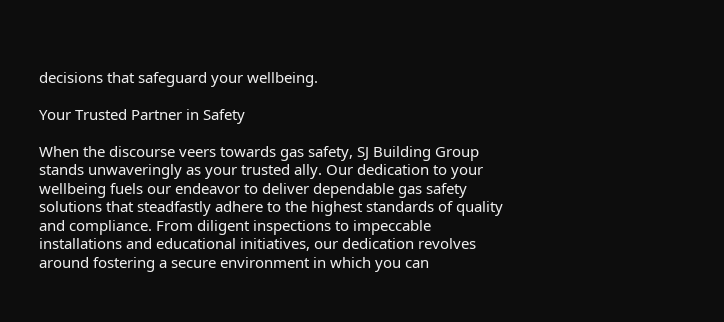decisions that safeguard your wellbeing.

Your Trusted Partner in Safety

When the discourse veers towards gas safety, SJ Building Group stands unwaveringly as your trusted ally. Our dedication to your wellbeing fuels our endeavor to deliver dependable gas safety solutions that steadfastly adhere to the highest standards of quality and compliance. From diligent inspections to impeccable installations and educational initiatives, our dedication revolves around fostering a secure environment in which you can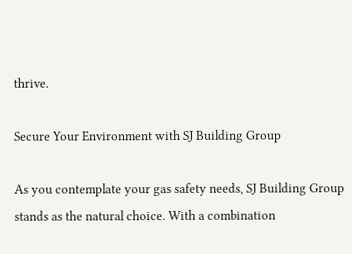thrive.

Secure Your Environment with SJ Building Group

As you contemplate your gas safety needs, SJ Building Group stands as the natural choice. With a combination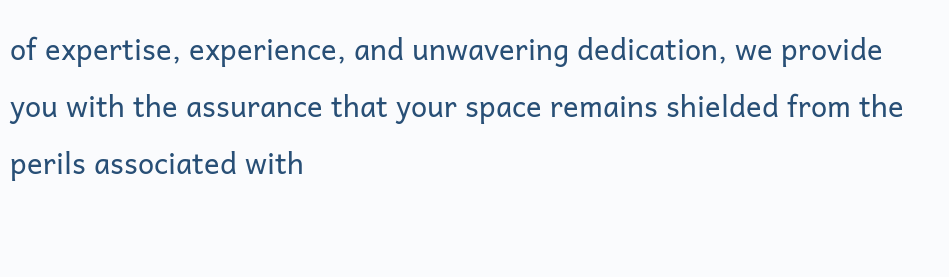of expertise, experience, and unwavering dedication, we provide you with the assurance that your space remains shielded from the perils associated with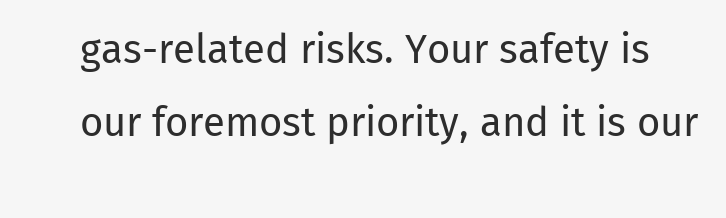gas-related risks. Your safety is our foremost priority, and it is our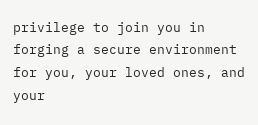privilege to join you in forging a secure environment for you, your loved ones, and your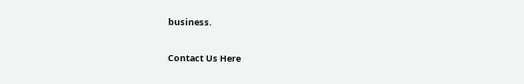business.

Contact Us Here